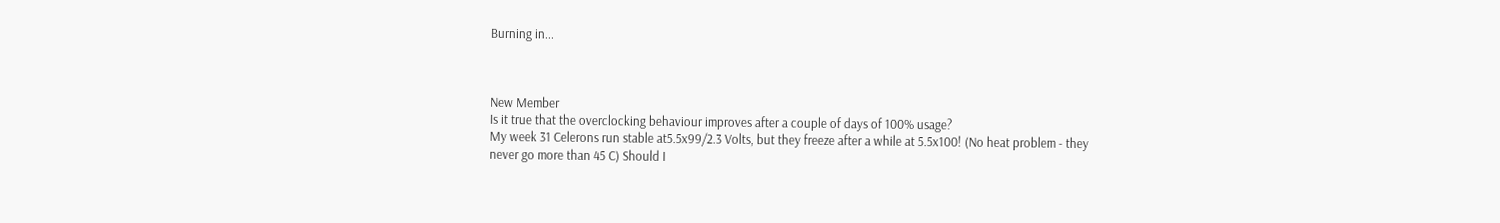Burning in...



New Member
Is it true that the overclocking behaviour improves after a couple of days of 100% usage?
My week 31 Celerons run stable at5.5x99/2.3 Volts, but they freeze after a while at 5.5x100! (No heat problem - they never go more than 45 C) Should I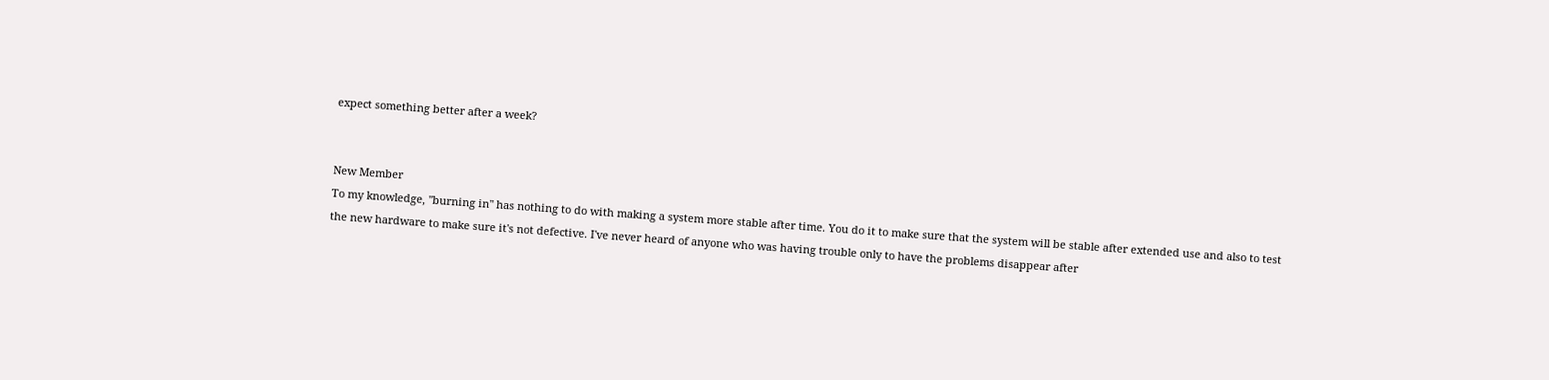expect something better after a week?


New Member
To my knowledge, "burning in" has nothing to do with making a system more stable after time. You do it to make sure that the system will be stable after extended use and also to test the new hardware to make sure it's not defective. I've never heard of anyone who was having trouble only to have the problems disappear after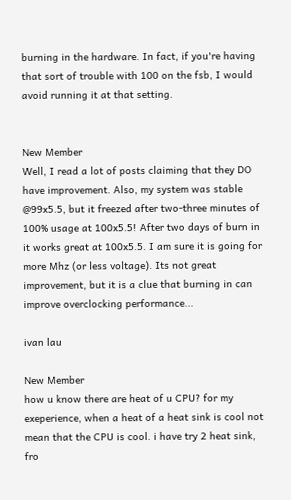burning in the hardware. In fact, if you're having that sort of trouble with 100 on the fsb, I would avoid running it at that setting.


New Member
Well, I read a lot of posts claiming that they DO have improvement. Also, my system was stable @99x5.5, but it freezed after two-three minutes of 100% usage at 100x5.5! After two days of burn in it works great at 100x5.5. I am sure it is going for more Mhz (or less voltage). Its not great improvement, but it is a clue that burning in can improve overclocking performance...

ivan lau

New Member
how u know there are heat of u CPU? for my exeperience, when a heat of a heat sink is cool not mean that the CPU is cool. i have try 2 heat sink, fro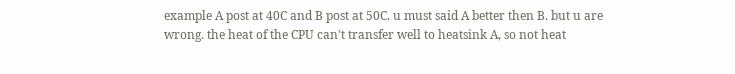example A post at 40C and B post at 50C. u must said A better then B. but u are wrong. the heat of the CPU can't transfer well to heatsink A, so not heat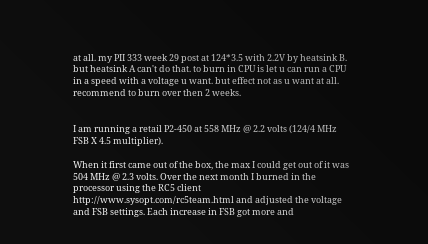at all. my PII 333 week 29 post at 124*3.5 with 2.2V by heatsink B. but heatsink A can't do that. to burn in CPU is let u can run a CPU in a speed with a voltage u want. but effect not as u want at all. recommend to burn over then 2 weeks.


I am running a retail P2-450 at 558 MHz @ 2.2 volts (124/4 MHz FSB X 4.5 multiplier).

When it first came out of the box, the max I could get out of it was 504 MHz @ 2.3 volts. Over the next month I burned in the processor using the RC5 client http://www.sysopt.com/rc5team.html and adjusted the voltage and FSB settings. Each increase in FSB got more and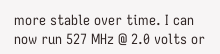more stable over time. I can now run 527 MHz @ 2.0 volts or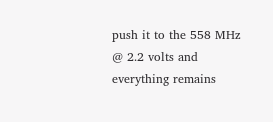push it to the 558 MHz @ 2.2 volts and everything remains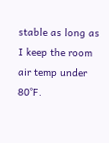stable as long as I keep the room air temp under 80°F.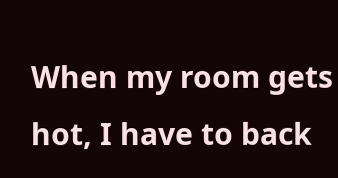When my room gets hot, I have to back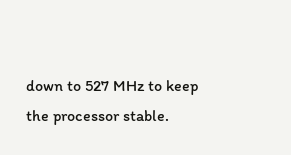down to 527 MHz to keep the processor stable.